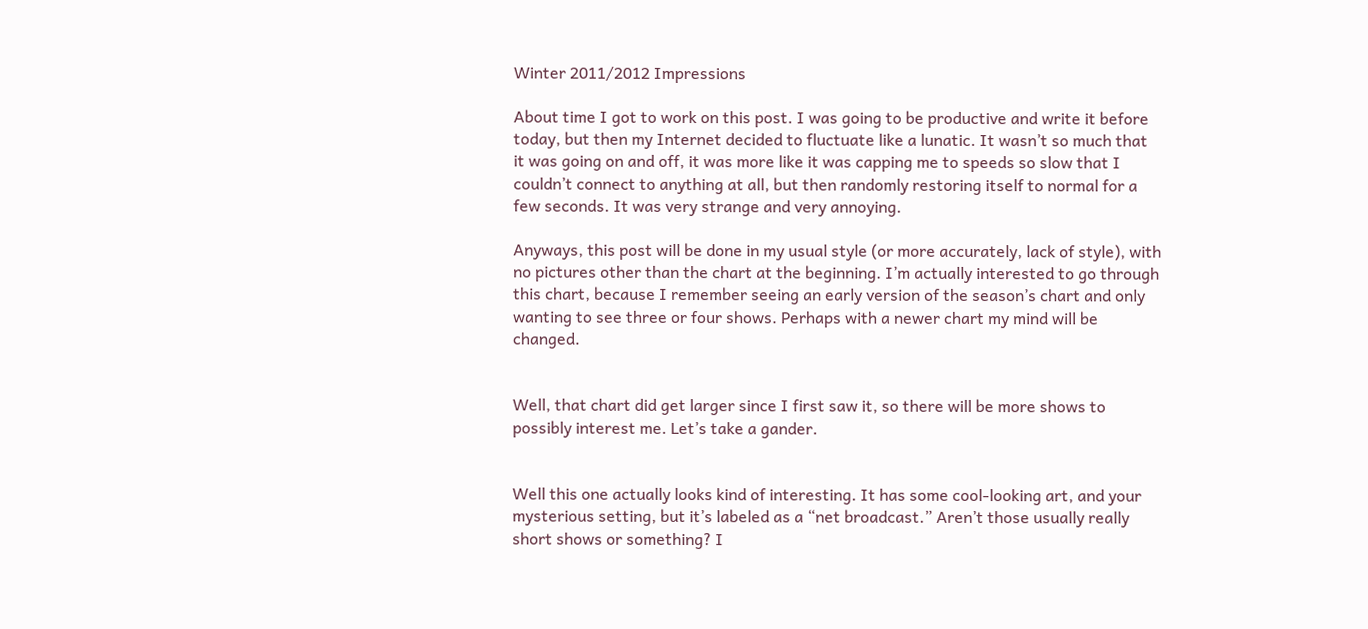Winter 2011/2012 Impressions

About time I got to work on this post. I was going to be productive and write it before today, but then my Internet decided to fluctuate like a lunatic. It wasn’t so much that it was going on and off, it was more like it was capping me to speeds so slow that I couldn’t connect to anything at all, but then randomly restoring itself to normal for a few seconds. It was very strange and very annoying.

Anyways, this post will be done in my usual style (or more accurately, lack of style), with no pictures other than the chart at the beginning. I’m actually interested to go through this chart, because I remember seeing an early version of the season’s chart and only wanting to see three or four shows. Perhaps with a newer chart my mind will be changed.


Well, that chart did get larger since I first saw it, so there will be more shows to possibly interest me. Let’s take a gander.


Well this one actually looks kind of interesting. It has some cool-looking art, and your mysterious setting, but it’s labeled as a “net broadcast.” Aren’t those usually really short shows or something? I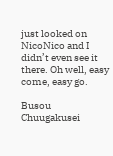just looked on NicoNico and I didn’t even see it there. Oh well, easy come, easy go.

Busou Chuugakusei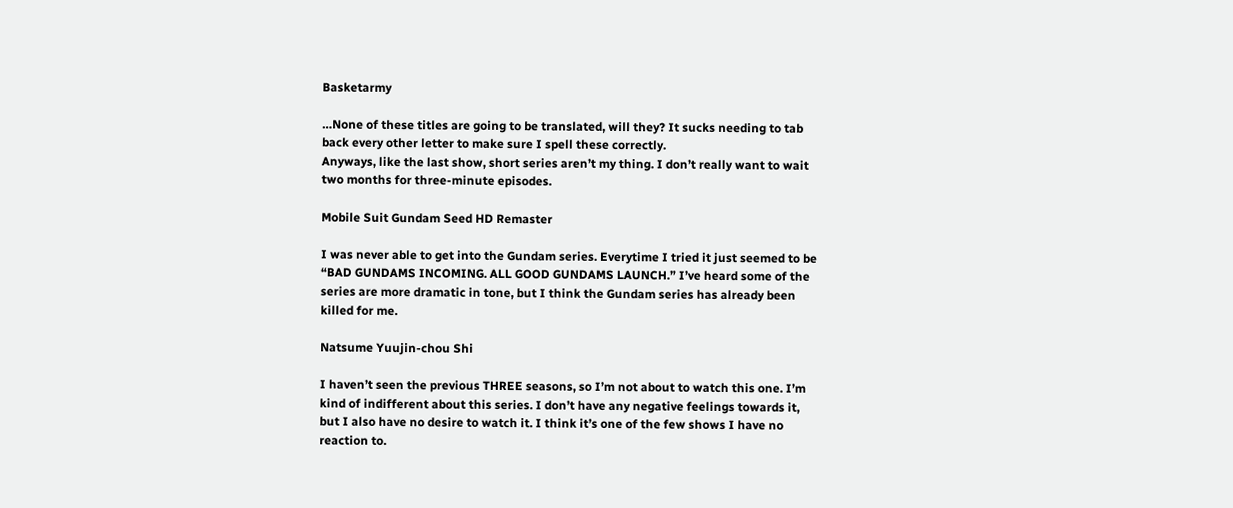Basketarmy

…None of these titles are going to be translated, will they? It sucks needing to tab back every other letter to make sure I spell these correctly.
Anyways, like the last show, short series aren’t my thing. I don’t really want to wait two months for three-minute episodes.

Mobile Suit Gundam Seed HD Remaster

I was never able to get into the Gundam series. Everytime I tried it just seemed to be “BAD GUNDAMS INCOMING. ALL GOOD GUNDAMS LAUNCH.” I’ve heard some of the series are more dramatic in tone, but I think the Gundam series has already been killed for me.

Natsume Yuujin-chou Shi

I haven’t seen the previous THREE seasons, so I’m not about to watch this one. I’m kind of indifferent about this series. I don’t have any negative feelings towards it, but I also have no desire to watch it. I think it’s one of the few shows I have no reaction to.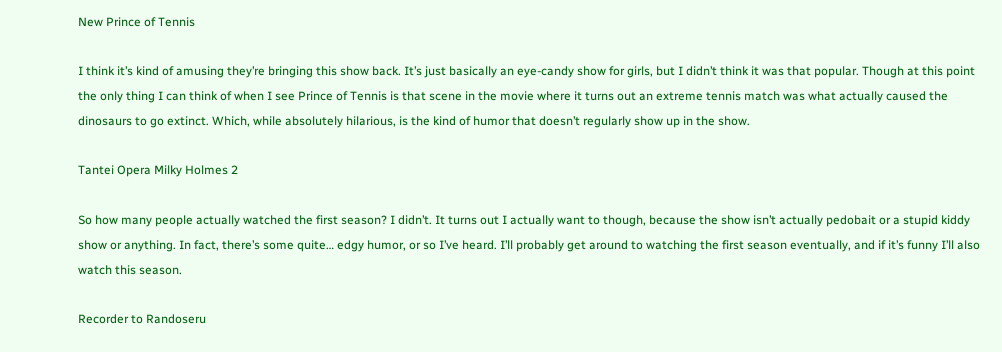New Prince of Tennis

I think it’s kind of amusing they’re bringing this show back. It’s just basically an eye-candy show for girls, but I didn’t think it was that popular. Though at this point the only thing I can think of when I see Prince of Tennis is that scene in the movie where it turns out an extreme tennis match was what actually caused the dinosaurs to go extinct. Which, while absolutely hilarious, is the kind of humor that doesn’t regularly show up in the show.

Tantei Opera Milky Holmes 2

So how many people actually watched the first season? I didn’t. It turns out I actually want to though, because the show isn’t actually pedobait or a stupid kiddy show or anything. In fact, there’s some quite… edgy humor, or so I’ve heard. I’ll probably get around to watching the first season eventually, and if it’s funny I’ll also watch this season.

Recorder to Randoseru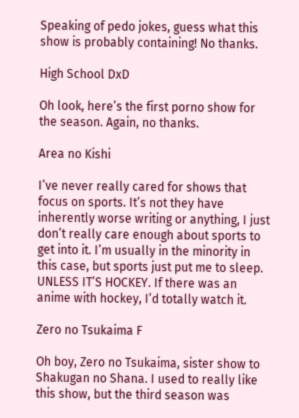Speaking of pedo jokes, guess what this show is probably containing! No thanks.

High School DxD

Oh look, here’s the first porno show for the season. Again, no thanks.

Area no Kishi

I’ve never really cared for shows that focus on sports. It’s not they have inherently worse writing or anything, I just don’t really care enough about sports to get into it. I’m usually in the minority in this case, but sports just put me to sleep. UNLESS IT’S HOCKEY. If there was an anime with hockey, I’d totally watch it.

Zero no Tsukaima F

Oh boy, Zero no Tsukaima, sister show to Shakugan no Shana. I used to really like this show, but the third season was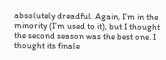absolutely dreadful. Again, I’m in the minority (I’m used to it), but I thought the second season was the best one. I thought its finale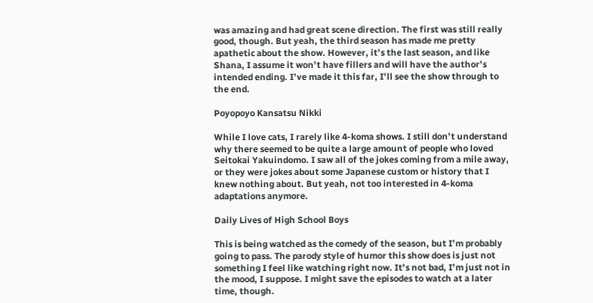was amazing and had great scene direction. The first was still really good, though. But yeah, the third season has made me pretty apathetic about the show. However, it’s the last season, and like Shana, I assume it won’t have fillers and will have the author’s intended ending. I’ve made it this far, I’ll see the show through to the end.

Poyopoyo Kansatsu Nikki

While I love cats, I rarely like 4-koma shows. I still don’t understand why there seemed to be quite a large amount of people who loved Seitokai Yakuindomo. I saw all of the jokes coming from a mile away, or they were jokes about some Japanese custom or history that I knew nothing about. But yeah, not too interested in 4-koma adaptations anymore.

Daily Lives of High School Boys

This is being watched as the comedy of the season, but I’m probably going to pass. The parody style of humor this show does is just not something I feel like watching right now. It’s not bad, I’m just not in the mood, I suppose. I might save the episodes to watch at a later time, though.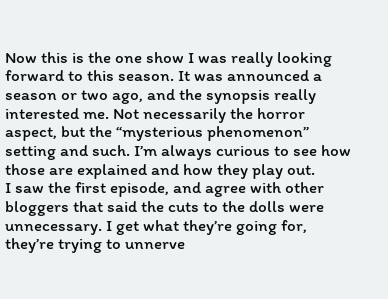Now this is the one show I was really looking forward to this season. It was announced a season or two ago, and the synopsis really interested me. Not necessarily the horror aspect, but the “mysterious phenomenon” setting and such. I’m always curious to see how those are explained and how they play out.
I saw the first episode, and agree with other bloggers that said the cuts to the dolls were unnecessary. I get what they’re going for, they’re trying to unnerve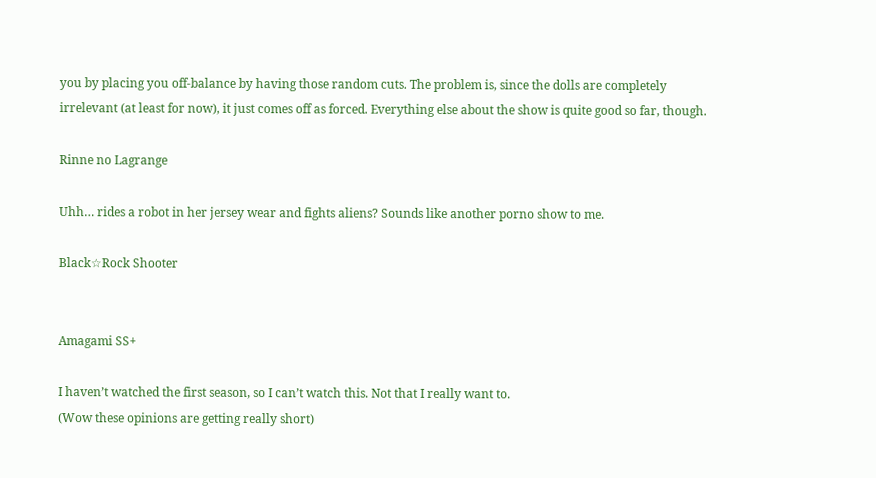you by placing you off-balance by having those random cuts. The problem is, since the dolls are completely irrelevant (at least for now), it just comes off as forced. Everything else about the show is quite good so far, though.

Rinne no Lagrange

Uhh… rides a robot in her jersey wear and fights aliens? Sounds like another porno show to me.

Black☆Rock Shooter


Amagami SS+

I haven’t watched the first season, so I can’t watch this. Not that I really want to.
(Wow these opinions are getting really short)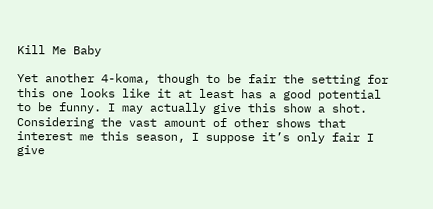Kill Me Baby

Yet another 4-koma, though to be fair the setting for this one looks like it at least has a good potential to be funny. I may actually give this show a shot. Considering the vast amount of other shows that interest me this season, I suppose it’s only fair I give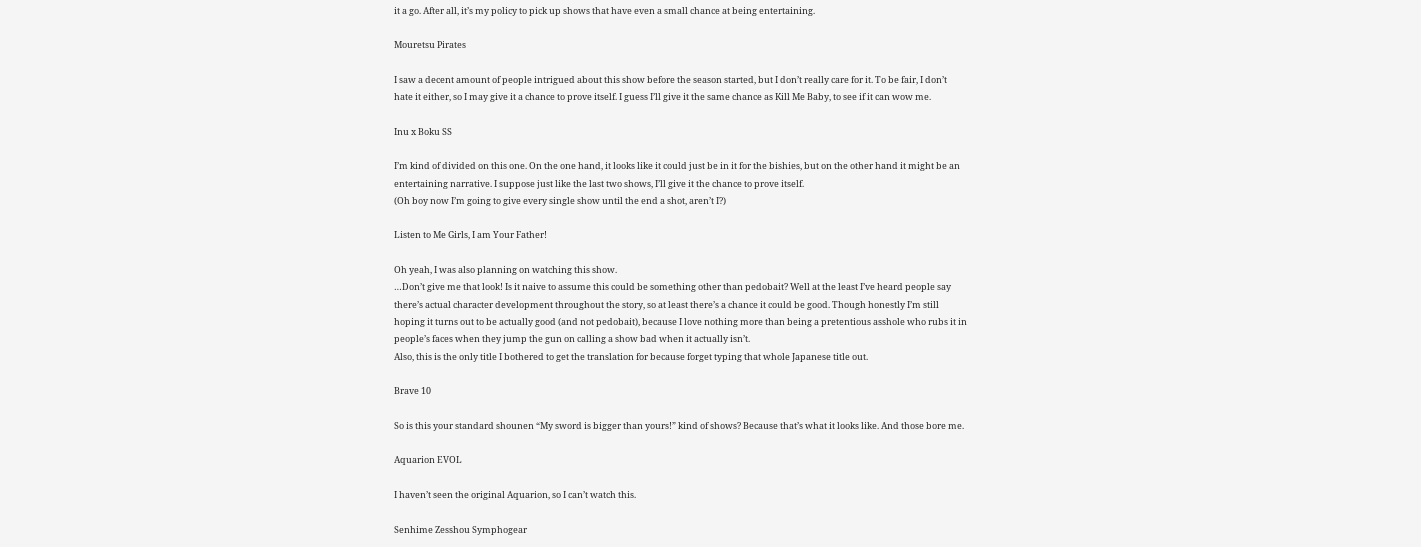it a go. After all, it’s my policy to pick up shows that have even a small chance at being entertaining.

Mouretsu Pirates

I saw a decent amount of people intrigued about this show before the season started, but I don’t really care for it. To be fair, I don’t hate it either, so I may give it a chance to prove itself. I guess I’ll give it the same chance as Kill Me Baby, to see if it can wow me.

Inu x Boku SS

I’m kind of divided on this one. On the one hand, it looks like it could just be in it for the bishies, but on the other hand it might be an entertaining narrative. I suppose just like the last two shows, I’ll give it the chance to prove itself.
(Oh boy now I’m going to give every single show until the end a shot, aren’t I?)

Listen to Me Girls, I am Your Father!

Oh yeah, I was also planning on watching this show.
…Don’t give me that look! Is it naive to assume this could be something other than pedobait? Well at the least I’ve heard people say there’s actual character development throughout the story, so at least there’s a chance it could be good. Though honestly I’m still hoping it turns out to be actually good (and not pedobait), because I love nothing more than being a pretentious asshole who rubs it in people’s faces when they jump the gun on calling a show bad when it actually isn’t.
Also, this is the only title I bothered to get the translation for because forget typing that whole Japanese title out.

Brave 10

So is this your standard shounen “My sword is bigger than yours!” kind of shows? Because that’s what it looks like. And those bore me.

Aquarion EVOL

I haven’t seen the original Aquarion, so I can’t watch this.

Senhime Zesshou Symphogear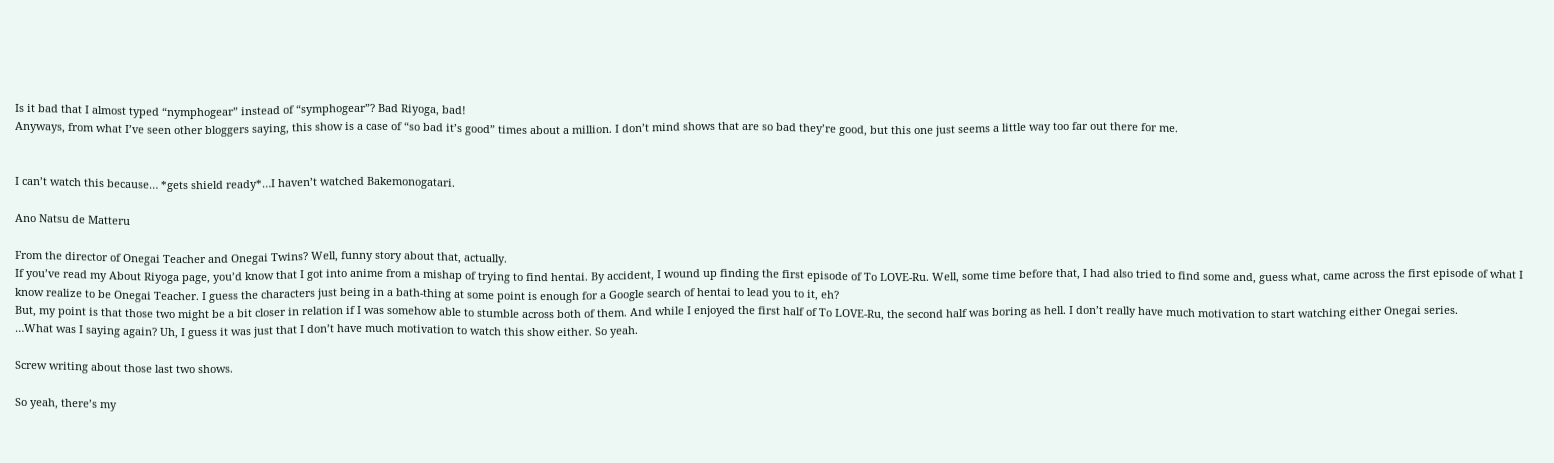Is it bad that I almost typed “nymphogear” instead of “symphogear”? Bad Riyoga, bad!
Anyways, from what I’ve seen other bloggers saying, this show is a case of “so bad it’s good” times about a million. I don’t mind shows that are so bad they’re good, but this one just seems a little way too far out there for me.


I can’t watch this because… *gets shield ready*…I haven’t watched Bakemonogatari.

Ano Natsu de Matteru

From the director of Onegai Teacher and Onegai Twins? Well, funny story about that, actually.
If you’ve read my About Riyoga page, you’d know that I got into anime from a mishap of trying to find hentai. By accident, I wound up finding the first episode of To LOVE-Ru. Well, some time before that, I had also tried to find some and, guess what, came across the first episode of what I know realize to be Onegai Teacher. I guess the characters just being in a bath-thing at some point is enough for a Google search of hentai to lead you to it, eh?
But, my point is that those two might be a bit closer in relation if I was somehow able to stumble across both of them. And while I enjoyed the first half of To LOVE-Ru, the second half was boring as hell. I don’t really have much motivation to start watching either Onegai series.
…What was I saying again? Uh, I guess it was just that I don’t have much motivation to watch this show either. So yeah.

Screw writing about those last two shows.

So yeah, there’s my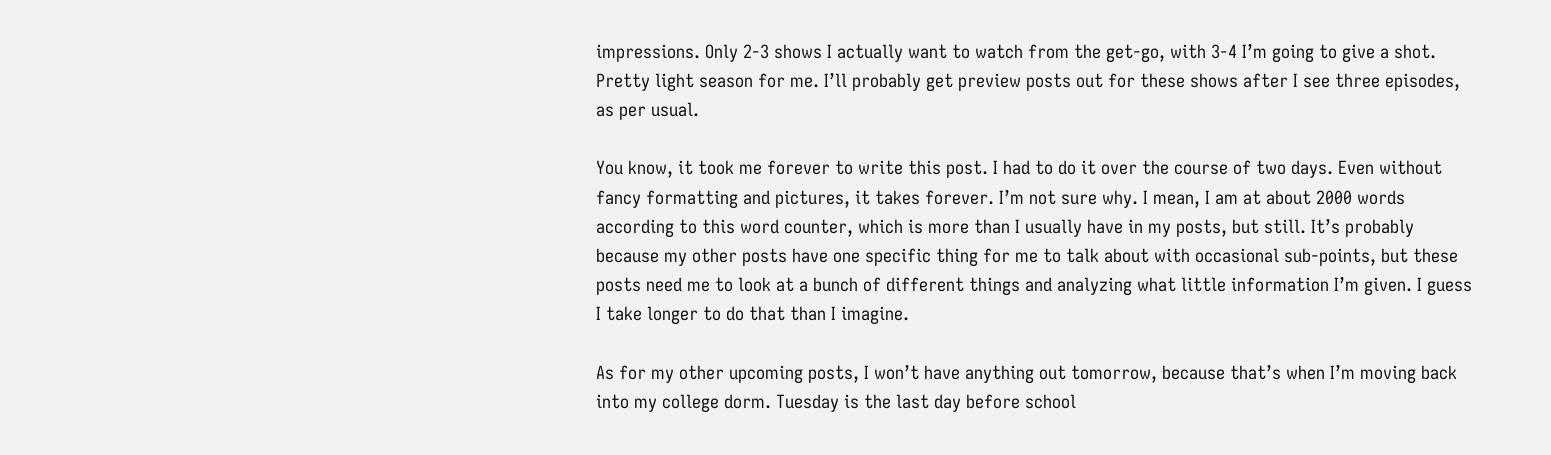impressions. Only 2-3 shows I actually want to watch from the get-go, with 3-4 I’m going to give a shot. Pretty light season for me. I’ll probably get preview posts out for these shows after I see three episodes, as per usual.

You know, it took me forever to write this post. I had to do it over the course of two days. Even without fancy formatting and pictures, it takes forever. I’m not sure why. I mean, I am at about 2000 words according to this word counter, which is more than I usually have in my posts, but still. It’s probably because my other posts have one specific thing for me to talk about with occasional sub-points, but these posts need me to look at a bunch of different things and analyzing what little information I’m given. I guess I take longer to do that than I imagine.

As for my other upcoming posts, I won’t have anything out tomorrow, because that’s when I’m moving back into my college dorm. Tuesday is the last day before school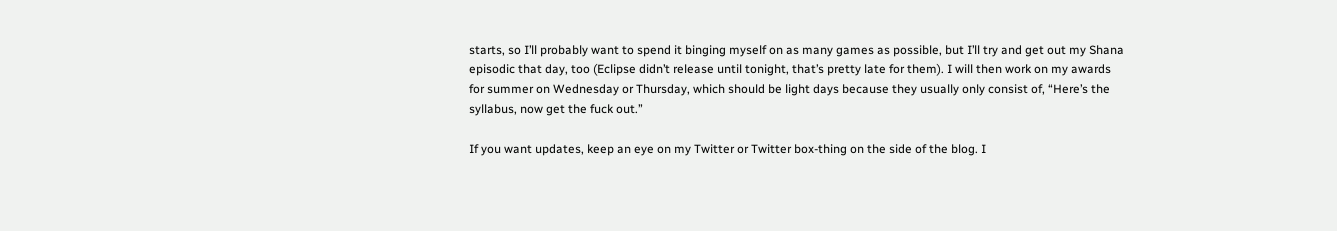starts, so I’ll probably want to spend it binging myself on as many games as possible, but I’ll try and get out my Shana episodic that day, too (Eclipse didn’t release until tonight, that’s pretty late for them). I will then work on my awards for summer on Wednesday or Thursday, which should be light days because they usually only consist of, “Here’s the syllabus, now get the fuck out.”

If you want updates, keep an eye on my Twitter or Twitter box-thing on the side of the blog. I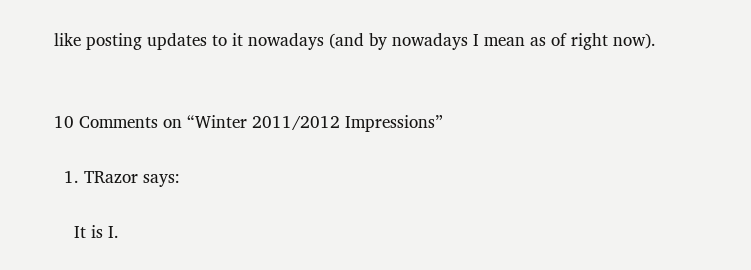like posting updates to it nowadays (and by nowadays I mean as of right now).


10 Comments on “Winter 2011/2012 Impressions”

  1. TRazor says:

    It is I.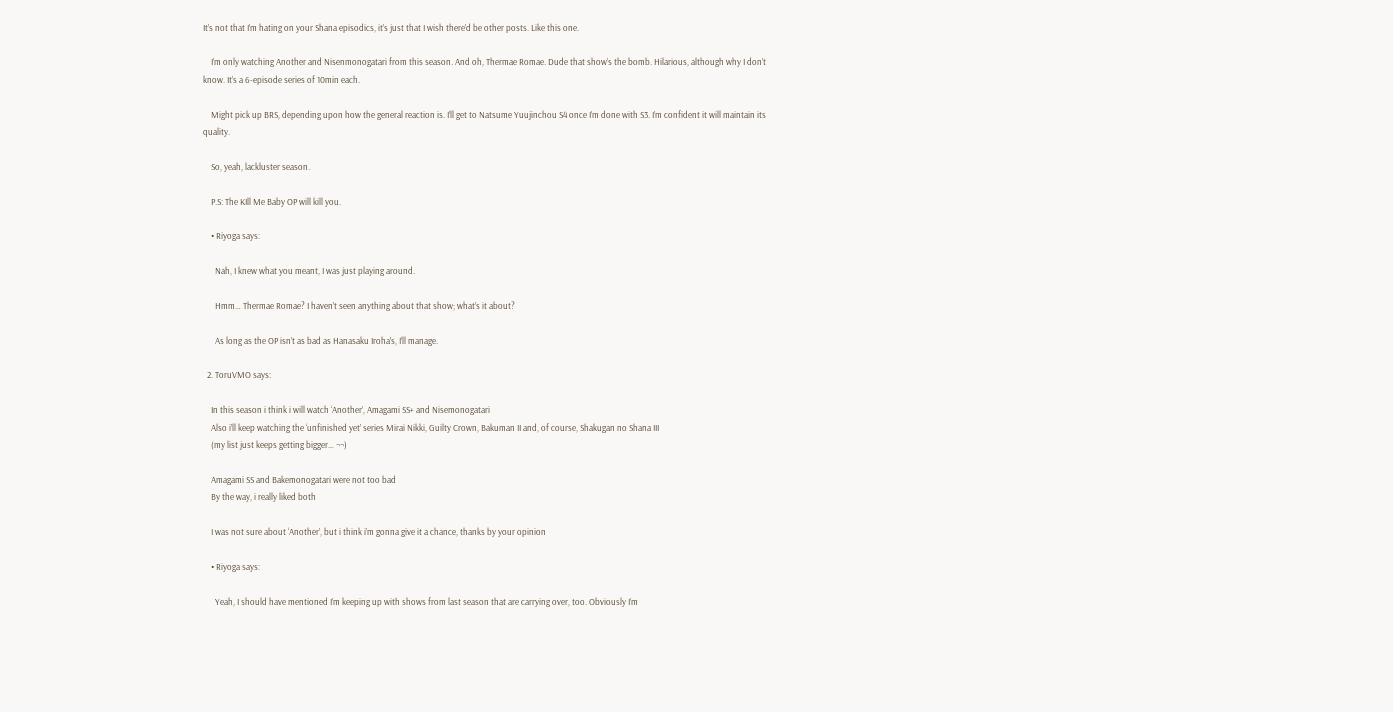It’s not that I’m hating on your Shana episodics, it’s just that I wish there’d be other posts. Like this one.

    I’m only watching Another and Nisenmonogatari from this season. And oh, Thermae Romae. Dude that show’s the bomb. Hilarious, although why I don’t know. It’s a 6-episode series of 10min each.

    Might pick up BRS, depending upon how the general reaction is. I’ll get to Natsume Yuujinchou S4 once I’m done with S3. I’m confident it will maintain its quality.

    So, yeah, lackluster season.

    P.S: The KIll Me Baby OP will kill you.

    • Riyoga says:

      Nah, I knew what you meant, I was just playing around.

      Hmm… Thermae Romae? I haven’t seen anything about that show; what’s it about?

      As long as the OP isn’t as bad as Hanasaku Iroha’s, I’ll manage.

  2. ToruVMO says:

    In this season i think i will watch ‘Another’, Amagami SS+ and Nisemonogatari
    Also i’ll keep watching the ‘unfinished yet’ series Mirai Nikki, Guilty Crown, Bakuman II and, of course, Shakugan no Shana III
    (my list just keeps getting bigger… ¬¬)

    Amagami SS and Bakemonogatari were not too bad
    By the way, i really liked both

    I was not sure about ‘Another’, but i think i’m gonna give it a chance, thanks by your opinion

    • Riyoga says:

      Yeah, I should have mentioned I’m keeping up with shows from last season that are carrying over, too. Obviously I’m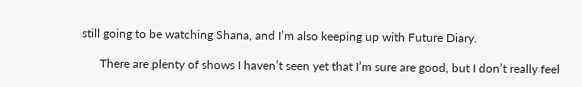still going to be watching Shana, and I’m also keeping up with Future Diary.

      There are plenty of shows I haven’t seen yet that I’m sure are good, but I don’t really feel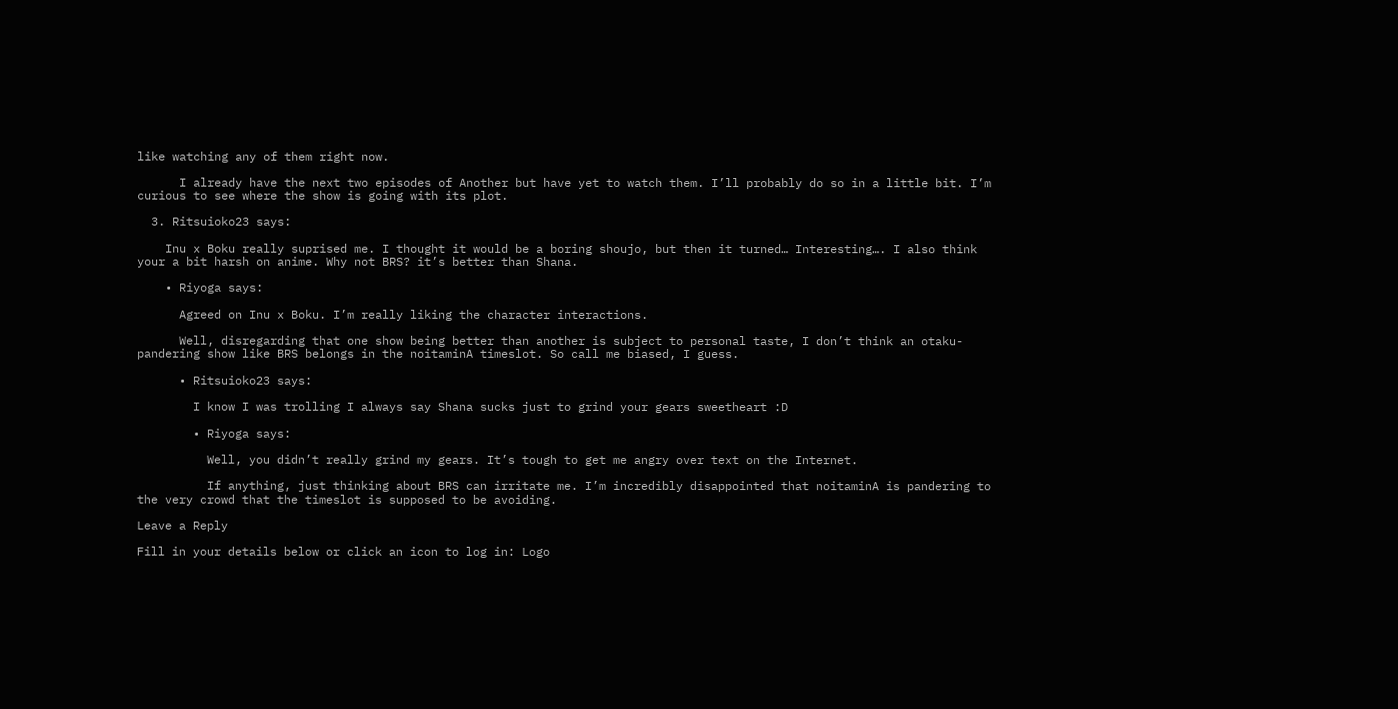like watching any of them right now.

      I already have the next two episodes of Another but have yet to watch them. I’ll probably do so in a little bit. I’m curious to see where the show is going with its plot.

  3. Ritsuioko23 says:

    Inu x Boku really suprised me. I thought it would be a boring shoujo, but then it turned… Interesting…. I also think your a bit harsh on anime. Why not BRS? it’s better than Shana.

    • Riyoga says:

      Agreed on Inu x Boku. I’m really liking the character interactions.

      Well, disregarding that one show being better than another is subject to personal taste, I don’t think an otaku-pandering show like BRS belongs in the noitaminA timeslot. So call me biased, I guess.

      • Ritsuioko23 says:

        I know I was trolling I always say Shana sucks just to grind your gears sweetheart :D

        • Riyoga says:

          Well, you didn’t really grind my gears. It’s tough to get me angry over text on the Internet.

          If anything, just thinking about BRS can irritate me. I’m incredibly disappointed that noitaminA is pandering to the very crowd that the timeslot is supposed to be avoiding.

Leave a Reply

Fill in your details below or click an icon to log in: Logo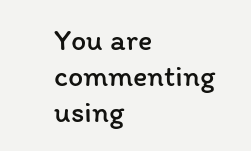You are commenting using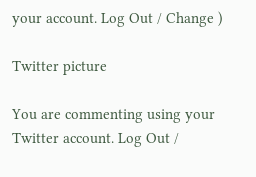your account. Log Out / Change )

Twitter picture

You are commenting using your Twitter account. Log Out /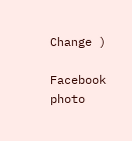Change )

Facebook photo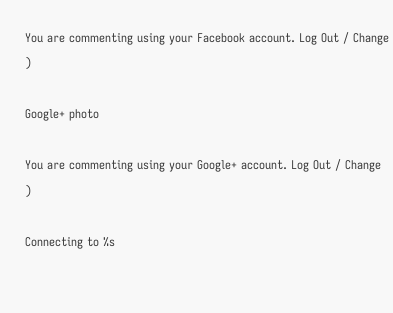You are commenting using your Facebook account. Log Out / Change )

Google+ photo

You are commenting using your Google+ account. Log Out / Change )

Connecting to %s